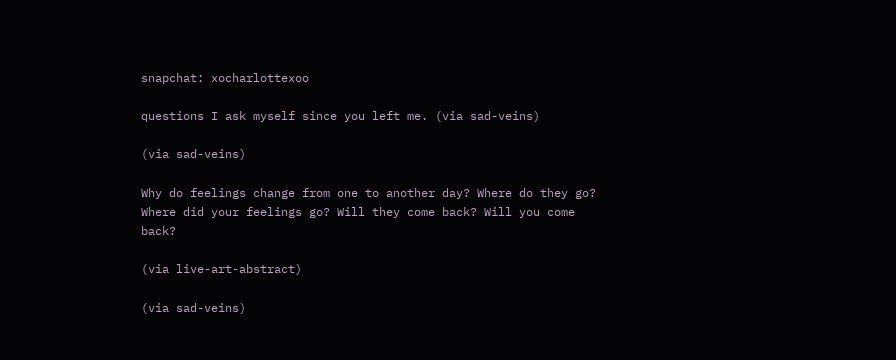snapchat: xocharlottexoo

questions I ask myself since you left me. (via sad-veins)

(via sad-veins)

Why do feelings change from one to another day? Where do they go? Where did your feelings go? Will they come back? Will you come back?

(via live-art-abstract)

(via sad-veins)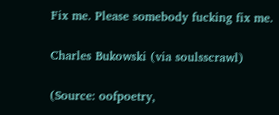Fix me. Please somebody fucking fix me.

Charles Bukowski (via soulsscrawl)

(Source: oofpoetry,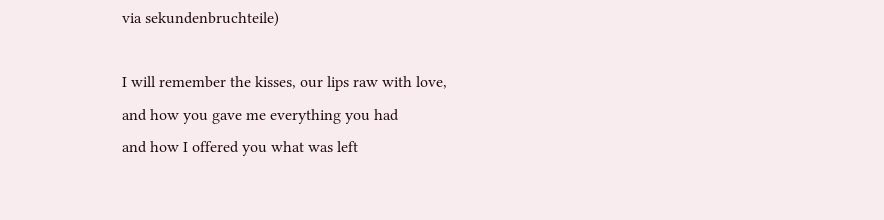via sekundenbruchteile)

I will remember the kisses, our lips raw with love,
and how you gave me everything you had
and how I offered you what was left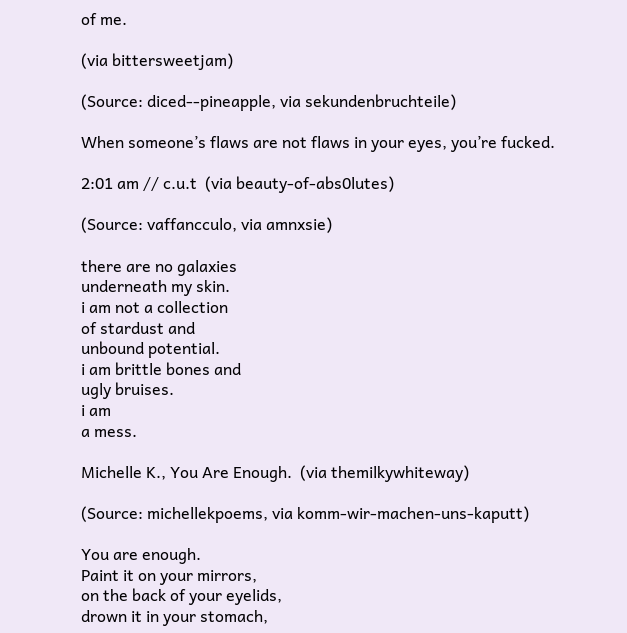of me.

(via bittersweetjam)

(Source: diced--pineapple, via sekundenbruchteile)

When someone’s flaws are not flaws in your eyes, you’re fucked.

2:01 am // c.u.t  (via beauty-of-abs0lutes)

(Source: vaffancculo, via amnxsie)

there are no galaxies
underneath my skin.
i am not a collection
of stardust and
unbound potential.
i am brittle bones and
ugly bruises.
i am
a mess.

Michelle K., You Are Enough.  (via themilkywhiteway)

(Source: michellekpoems, via komm-wir-machen-uns-kaputt)

You are enough.
Paint it on your mirrors,
on the back of your eyelids,
drown it in your stomach,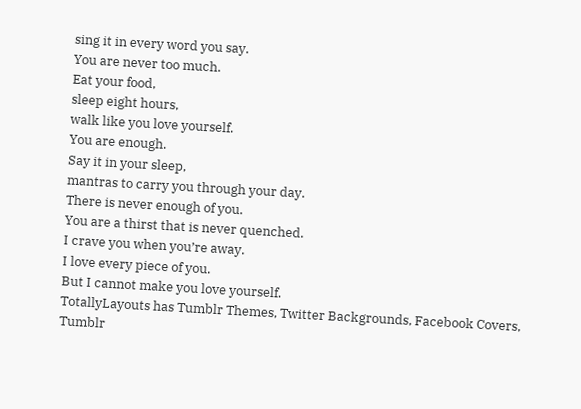sing it in every word you say.
You are never too much.
Eat your food,
sleep eight hours,
walk like you love yourself.
You are enough.
Say it in your sleep,
mantras to carry you through your day.
There is never enough of you.
You are a thirst that is never quenched.
I crave you when you’re away.
I love every piece of you.
But I cannot make you love yourself.
TotallyLayouts has Tumblr Themes, Twitter Backgrounds, Facebook Covers, Tumblr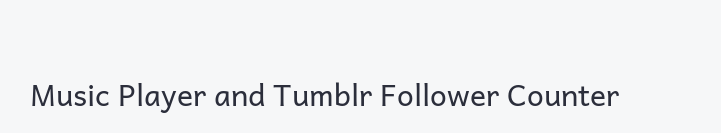Music Player and Tumblr Follower Counter